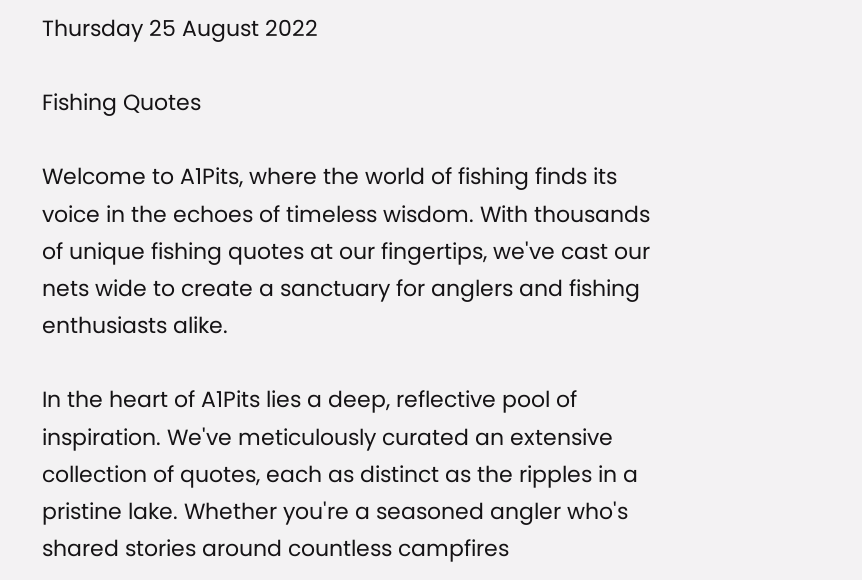Thursday 25 August 2022

Fishing Quotes

Welcome to A1Pits, where the world of fishing finds its voice in the echoes of timeless wisdom. With thousands of unique fishing quotes at our fingertips, we've cast our nets wide to create a sanctuary for anglers and fishing enthusiasts alike.

In the heart of A1Pits lies a deep, reflective pool of inspiration. We've meticulously curated an extensive collection of quotes, each as distinct as the ripples in a pristine lake. Whether you're a seasoned angler who's shared stories around countless campfires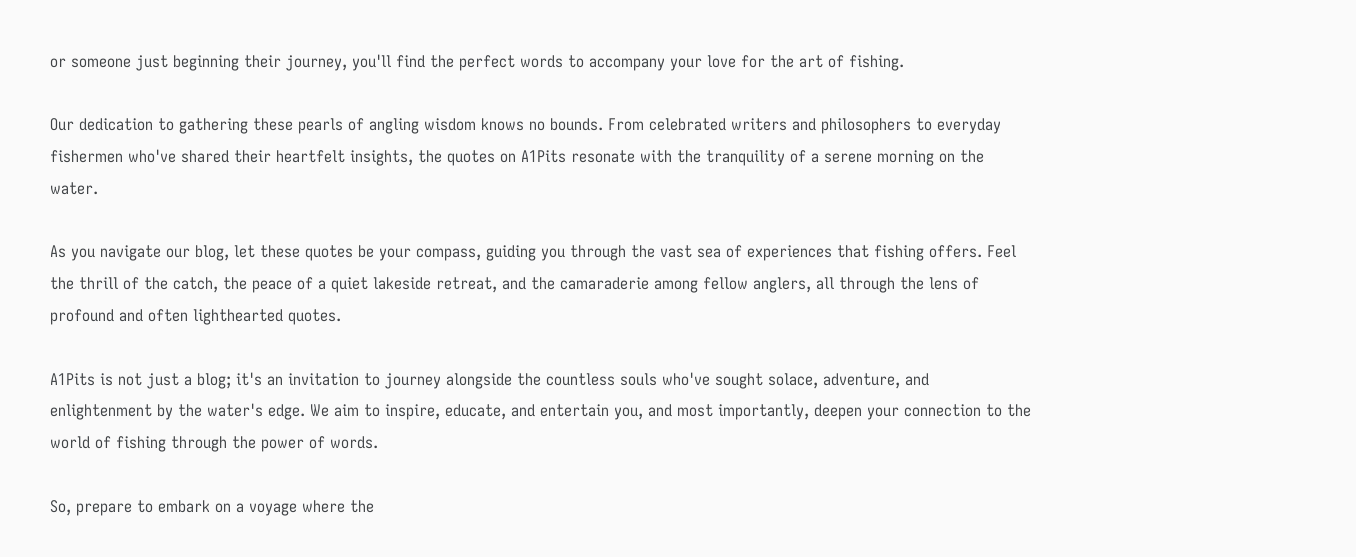or someone just beginning their journey, you'll find the perfect words to accompany your love for the art of fishing.

Our dedication to gathering these pearls of angling wisdom knows no bounds. From celebrated writers and philosophers to everyday fishermen who've shared their heartfelt insights, the quotes on A1Pits resonate with the tranquility of a serene morning on the water.

As you navigate our blog, let these quotes be your compass, guiding you through the vast sea of experiences that fishing offers. Feel the thrill of the catch, the peace of a quiet lakeside retreat, and the camaraderie among fellow anglers, all through the lens of profound and often lighthearted quotes.

A1Pits is not just a blog; it's an invitation to journey alongside the countless souls who've sought solace, adventure, and enlightenment by the water's edge. We aim to inspire, educate, and entertain you, and most importantly, deepen your connection to the world of fishing through the power of words.

So, prepare to embark on a voyage where the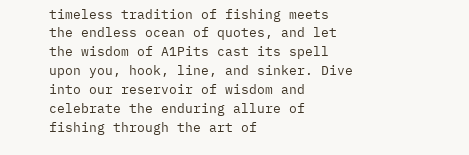timeless tradition of fishing meets the endless ocean of quotes, and let the wisdom of A1Pits cast its spell upon you, hook, line, and sinker. Dive into our reservoir of wisdom and celebrate the enduring allure of fishing through the art of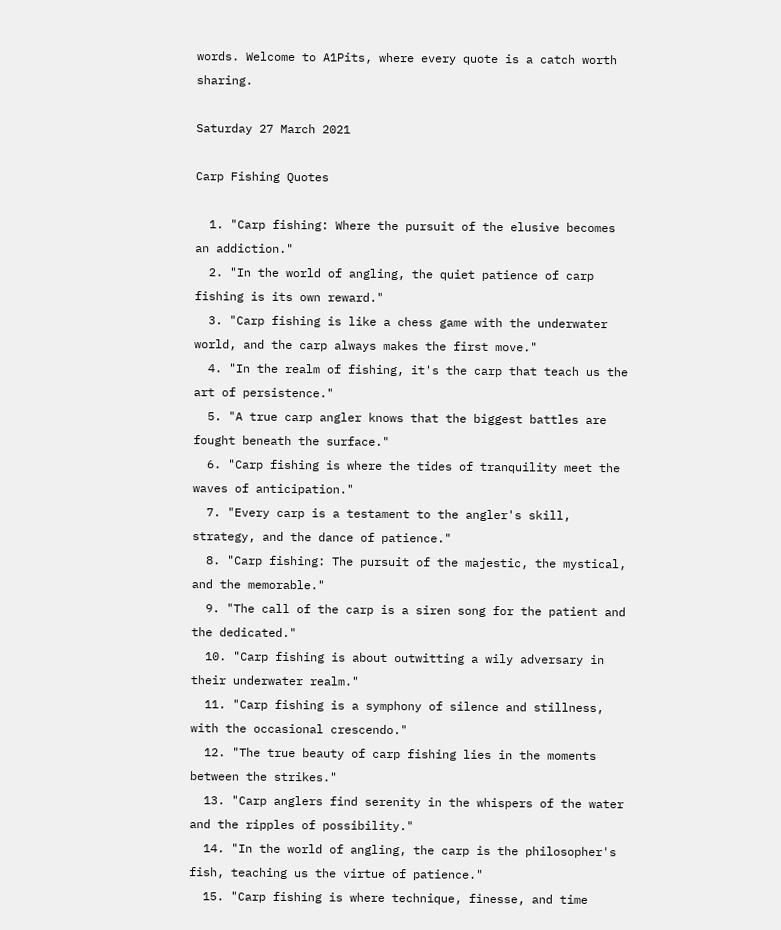words. Welcome to A1Pits, where every quote is a catch worth sharing.

Saturday 27 March 2021

Carp Fishing Quotes

  1. "Carp fishing: Where the pursuit of the elusive becomes an addiction."
  2. "In the world of angling, the quiet patience of carp fishing is its own reward."
  3. "Carp fishing is like a chess game with the underwater world, and the carp always makes the first move."
  4. "In the realm of fishing, it's the carp that teach us the art of persistence."
  5. "A true carp angler knows that the biggest battles are fought beneath the surface."
  6. "Carp fishing is where the tides of tranquility meet the waves of anticipation."
  7. "Every carp is a testament to the angler's skill, strategy, and the dance of patience."
  8. "Carp fishing: The pursuit of the majestic, the mystical, and the memorable."
  9. "The call of the carp is a siren song for the patient and the dedicated."
  10. "Carp fishing is about outwitting a wily adversary in their underwater realm."
  11. "Carp fishing is a symphony of silence and stillness, with the occasional crescendo."
  12. "The true beauty of carp fishing lies in the moments between the strikes."
  13. "Carp anglers find serenity in the whispers of the water and the ripples of possibility."
  14. "In the world of angling, the carp is the philosopher's fish, teaching us the virtue of patience."
  15. "Carp fishing is where technique, finesse, and time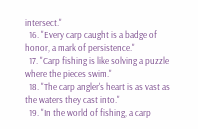intersect."
  16. "Every carp caught is a badge of honor, a mark of persistence."
  17. "Carp fishing is like solving a puzzle where the pieces swim."
  18. "The carp angler's heart is as vast as the waters they cast into."
  19. "In the world of fishing, a carp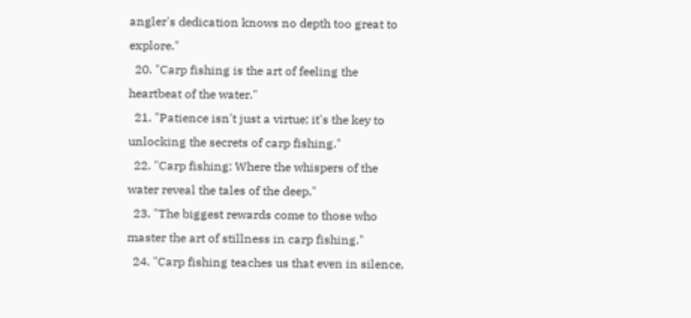angler's dedication knows no depth too great to explore."
  20. "Carp fishing is the art of feeling the heartbeat of the water."
  21. "Patience isn't just a virtue; it's the key to unlocking the secrets of carp fishing."
  22. "Carp fishing: Where the whispers of the water reveal the tales of the deep."
  23. "The biggest rewards come to those who master the art of stillness in carp fishing."
  24. "Carp fishing teaches us that even in silence,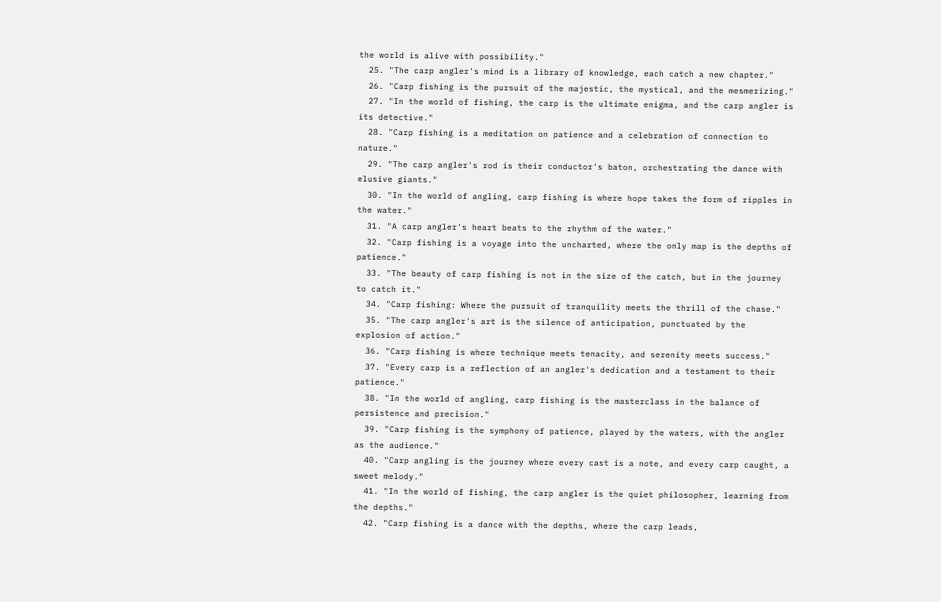the world is alive with possibility."
  25. "The carp angler's mind is a library of knowledge, each catch a new chapter."
  26. "Carp fishing is the pursuit of the majestic, the mystical, and the mesmerizing."
  27. "In the world of fishing, the carp is the ultimate enigma, and the carp angler is its detective."
  28. "Carp fishing is a meditation on patience and a celebration of connection to nature."
  29. "The carp angler's rod is their conductor's baton, orchestrating the dance with elusive giants."
  30. "In the world of angling, carp fishing is where hope takes the form of ripples in the water."
  31. "A carp angler's heart beats to the rhythm of the water."
  32. "Carp fishing is a voyage into the uncharted, where the only map is the depths of patience."
  33. "The beauty of carp fishing is not in the size of the catch, but in the journey to catch it."
  34. "Carp fishing: Where the pursuit of tranquility meets the thrill of the chase."
  35. "The carp angler's art is the silence of anticipation, punctuated by the explosion of action."
  36. "Carp fishing is where technique meets tenacity, and serenity meets success."
  37. "Every carp is a reflection of an angler's dedication and a testament to their patience."
  38. "In the world of angling, carp fishing is the masterclass in the balance of persistence and precision."
  39. "Carp fishing is the symphony of patience, played by the waters, with the angler as the audience."
  40. "Carp angling is the journey where every cast is a note, and every carp caught, a sweet melody."
  41. "In the world of fishing, the carp angler is the quiet philosopher, learning from the depths."
  42. "Carp fishing is a dance with the depths, where the carp leads,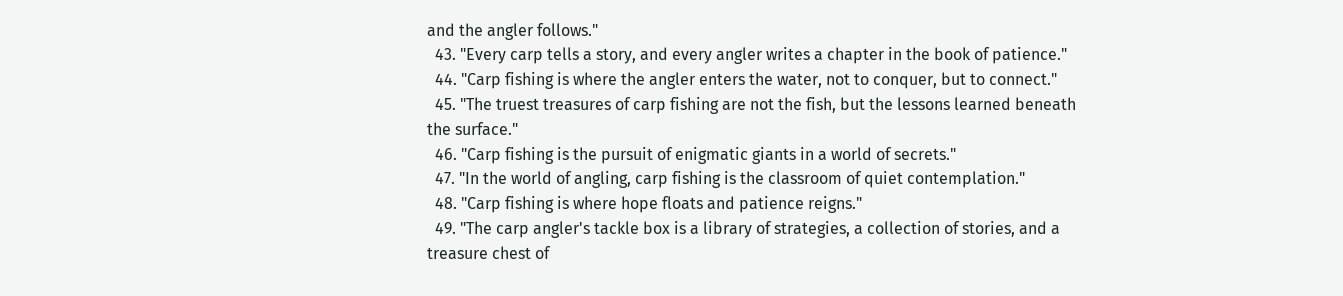and the angler follows."
  43. "Every carp tells a story, and every angler writes a chapter in the book of patience."
  44. "Carp fishing is where the angler enters the water, not to conquer, but to connect."
  45. "The truest treasures of carp fishing are not the fish, but the lessons learned beneath the surface."
  46. "Carp fishing is the pursuit of enigmatic giants in a world of secrets."
  47. "In the world of angling, carp fishing is the classroom of quiet contemplation."
  48. "Carp fishing is where hope floats and patience reigns."
  49. "The carp angler's tackle box is a library of strategies, a collection of stories, and a treasure chest of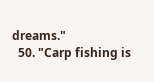dreams."
  50. "Carp fishing is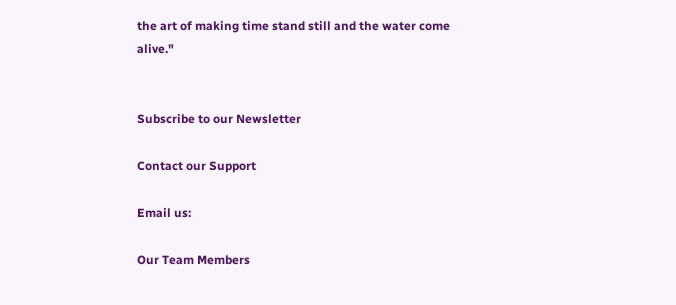the art of making time stand still and the water come alive."


Subscribe to our Newsletter

Contact our Support

Email us:

Our Team Members